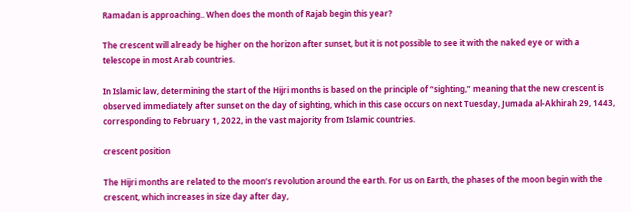Ramadan is approaching.. When does the month of Rajab begin this year?

The crescent will already be higher on the horizon after sunset, but it is not possible to see it with the naked eye or with a telescope in most Arab countries.

In Islamic law, determining the start of the Hijri months is based on the principle of “sighting,” meaning that the new crescent is observed immediately after sunset on the day of sighting, which in this case occurs on next Tuesday, Jumada al-Akhirah 29, 1443, corresponding to February 1, 2022, in the vast majority from Islamic countries.

crescent position

The Hijri months are related to the moon’s revolution around the earth. For us on Earth, the phases of the moon begin with the crescent, which increases in size day after day,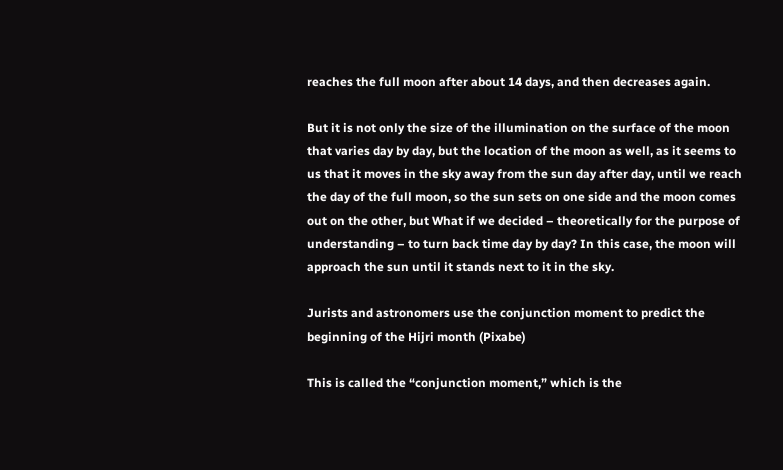reaches the full moon after about 14 days, and then decreases again.

But it is not only the size of the illumination on the surface of the moon that varies day by day, but the location of the moon as well, as it seems to us that it moves in the sky away from the sun day after day, until we reach the day of the full moon, so the sun sets on one side and the moon comes out on the other, but What if we decided – theoretically for the purpose of understanding – to turn back time day by day? In this case, the moon will approach the sun until it stands next to it in the sky.

Jurists and astronomers use the conjunction moment to predict the beginning of the Hijri month (Pixabe)

This is called the “conjunction moment,” which is the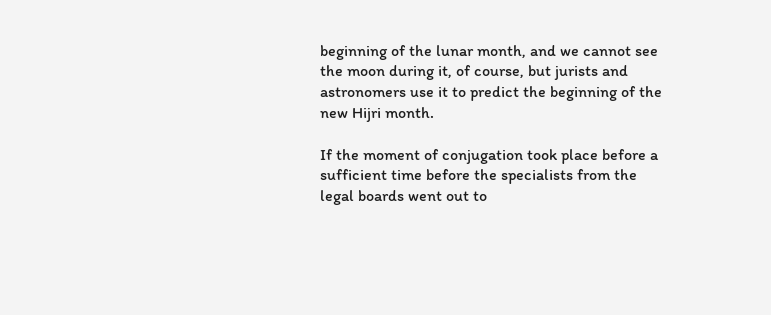beginning of the lunar month, and we cannot see the moon during it, of course, but jurists and astronomers use it to predict the beginning of the new Hijri month.

If the moment of conjugation took place before a sufficient time before the specialists from the legal boards went out to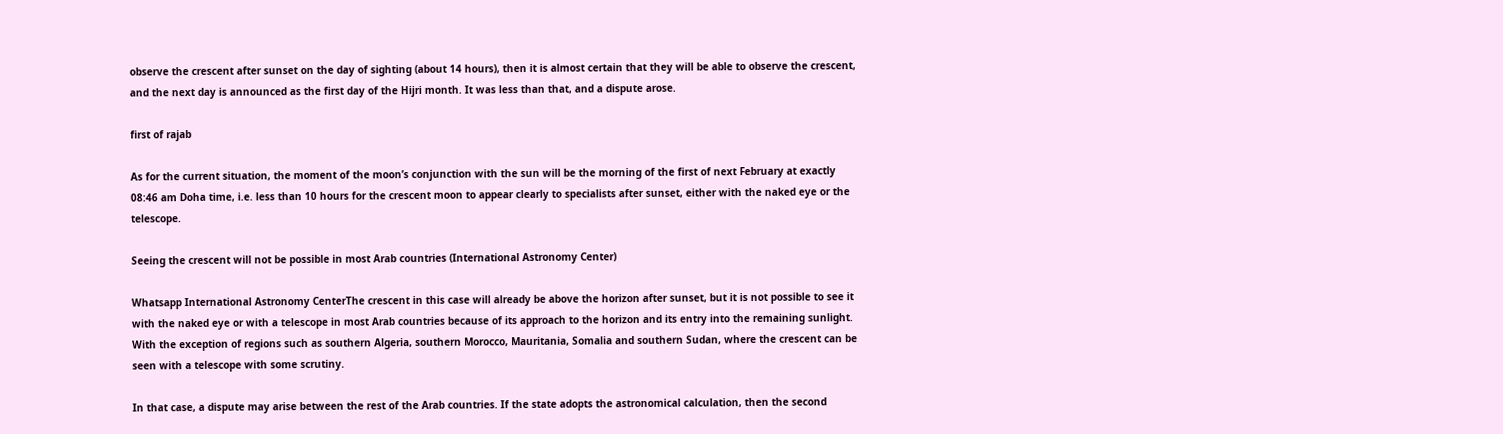observe the crescent after sunset on the day of sighting (about 14 hours), then it is almost certain that they will be able to observe the crescent, and the next day is announced as the first day of the Hijri month. It was less than that, and a dispute arose.

first of rajab

As for the current situation, the moment of the moon’s conjunction with the sun will be the morning of the first of next February at exactly 08:46 am Doha time, i.e. less than 10 hours for the crescent moon to appear clearly to specialists after sunset, either with the naked eye or the telescope.

Seeing the crescent will not be possible in most Arab countries (International Astronomy Center)

Whatsapp International Astronomy CenterThe crescent in this case will already be above the horizon after sunset, but it is not possible to see it with the naked eye or with a telescope in most Arab countries because of its approach to the horizon and its entry into the remaining sunlight. With the exception of regions such as southern Algeria, southern Morocco, Mauritania, Somalia and southern Sudan, where the crescent can be seen with a telescope with some scrutiny.

In that case, a dispute may arise between the rest of the Arab countries. If the state adopts the astronomical calculation, then the second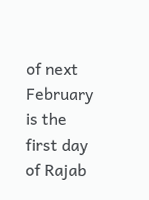of next February is the first day of Rajab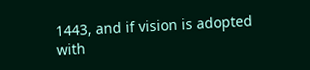1443, and if vision is adopted with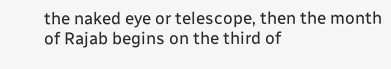the naked eye or telescope, then the month of Rajab begins on the third of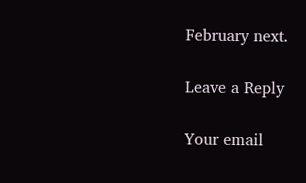February next.

Leave a Reply

Your email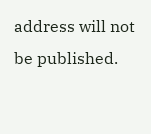address will not be published.